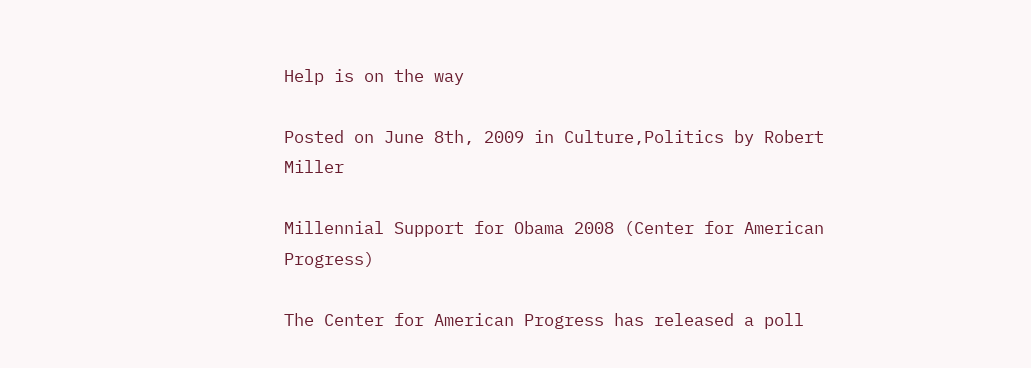Help is on the way

Posted on June 8th, 2009 in Culture,Politics by Robert Miller

Millennial Support for Obama 2008 (Center for American Progress)

The Center for American Progress has released a poll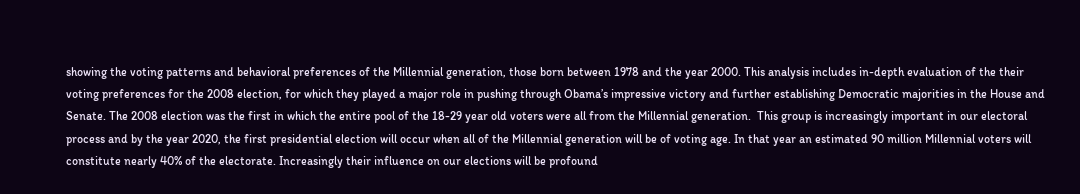showing the voting patterns and behavioral preferences of the Millennial generation, those born between 1978 and the year 2000. This analysis includes in-depth evaluation of the their voting preferences for the 2008 election, for which they played a major role in pushing through Obama’s impressive victory and further establishing Democratic majorities in the House and Senate. The 2008 election was the first in which the entire pool of the 18-29 year old voters were all from the Millennial generation.  This group is increasingly important in our electoral process and by the year 2020, the first presidential election will occur when all of the Millennial generation will be of voting age. In that year an estimated 90 million Millennial voters will constitute nearly 40% of the electorate. Increasingly their influence on our elections will be profound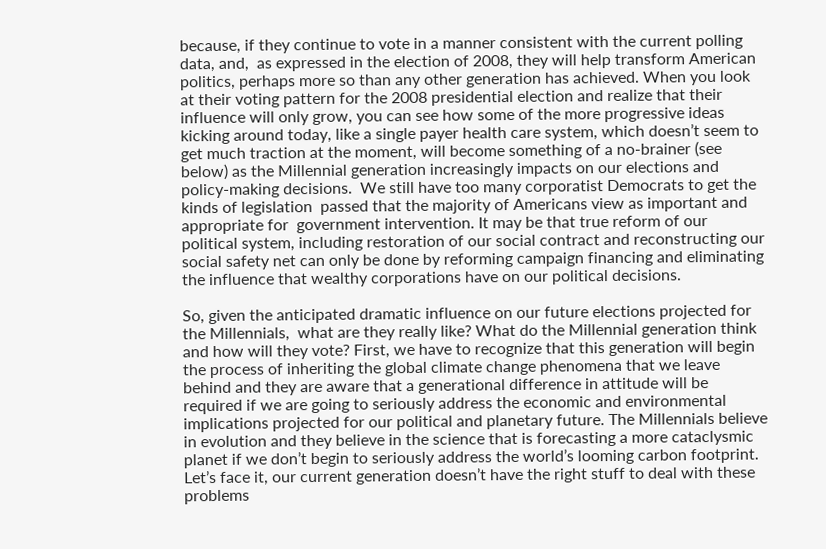because, if they continue to vote in a manner consistent with the current polling data, and,  as expressed in the election of 2008, they will help transform American politics, perhaps more so than any other generation has achieved. When you look at their voting pattern for the 2008 presidential election and realize that their influence will only grow, you can see how some of the more progressive ideas kicking around today, like a single payer health care system, which doesn’t seem to get much traction at the moment, will become something of a no-brainer (see below) as the Millennial generation increasingly impacts on our elections and policy-making decisions.  We still have too many corporatist Democrats to get the kinds of legislation  passed that the majority of Americans view as important and appropriate for  government intervention. It may be that true reform of our political system, including restoration of our social contract and reconstructing our social safety net can only be done by reforming campaign financing and eliminating the influence that wealthy corporations have on our political decisions.

So, given the anticipated dramatic influence on our future elections projected for the Millennials,  what are they really like? What do the Millennial generation think and how will they vote? First, we have to recognize that this generation will begin the process of inheriting the global climate change phenomena that we leave behind and they are aware that a generational difference in attitude will be required if we are going to seriously address the economic and environmental implications projected for our political and planetary future. The Millennials believe in evolution and they believe in the science that is forecasting a more cataclysmic planet if we don’t begin to seriously address the world’s looming carbon footprint. Let’s face it, our current generation doesn’t have the right stuff to deal with these problems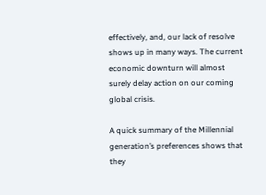effectively, and, our lack of resolve shows up in many ways. The current economic downturn will almost surely delay action on our coming global crisis.

A quick summary of the Millennial generation’s preferences shows that they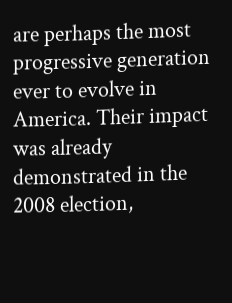are perhaps the most progressive generation ever to evolve in America. Their impact was already demonstrated in the 2008 election,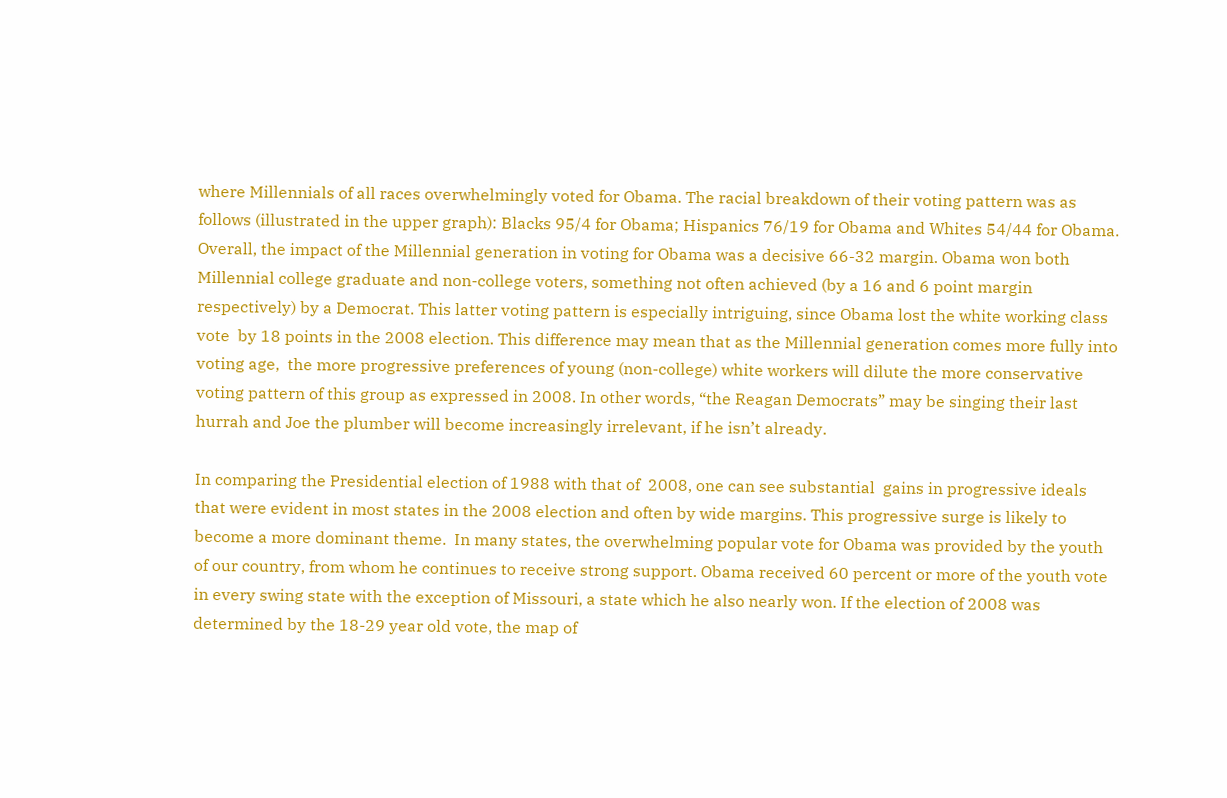where Millennials of all races overwhelmingly voted for Obama. The racial breakdown of their voting pattern was as follows (illustrated in the upper graph): Blacks 95/4 for Obama; Hispanics 76/19 for Obama and Whites 54/44 for Obama. Overall, the impact of the Millennial generation in voting for Obama was a decisive 66-32 margin. Obama won both Millennial college graduate and non-college voters, something not often achieved (by a 16 and 6 point margin respectively) by a Democrat. This latter voting pattern is especially intriguing, since Obama lost the white working class vote  by 18 points in the 2008 election. This difference may mean that as the Millennial generation comes more fully into voting age,  the more progressive preferences of young (non-college) white workers will dilute the more conservative voting pattern of this group as expressed in 2008. In other words, “the Reagan Democrats” may be singing their last hurrah and Joe the plumber will become increasingly irrelevant, if he isn’t already.

In comparing the Presidential election of 1988 with that of  2008, one can see substantial  gains in progressive ideals that were evident in most states in the 2008 election and often by wide margins. This progressive surge is likely to become a more dominant theme.  In many states, the overwhelming popular vote for Obama was provided by the youth of our country, from whom he continues to receive strong support. Obama received 60 percent or more of the youth vote in every swing state with the exception of Missouri, a state which he also nearly won. If the election of 2008 was determined by the 18-29 year old vote, the map of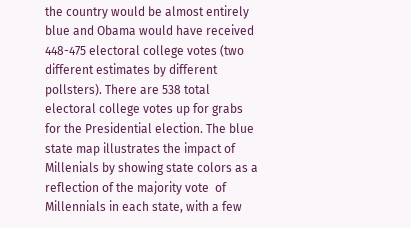the country would be almost entirely blue and Obama would have received 448-475 electoral college votes (two different estimates by different pollsters). There are 538 total electoral college votes up for grabs for the Presidential election. The blue state map illustrates the impact of Millenials by showing state colors as a reflection of the majority vote  of Millennials in each state, with a few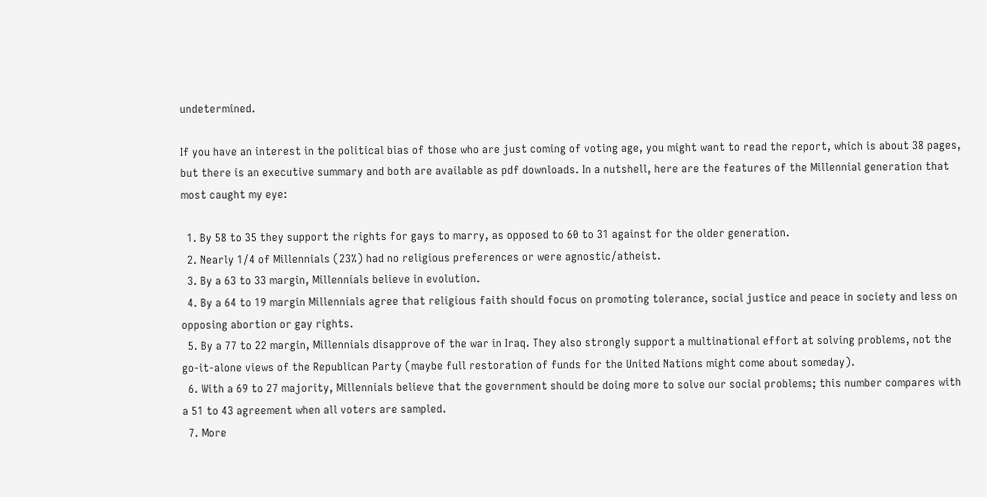undetermined.

If you have an interest in the political bias of those who are just coming of voting age, you might want to read the report, which is about 38 pages, but there is an executive summary and both are available as pdf downloads. In a nutshell, here are the features of the Millennial generation that most caught my eye:

  1. By 58 to 35 they support the rights for gays to marry, as opposed to 60 to 31 against for the older generation.
  2. Nearly 1/4 of Millennials (23%) had no religious preferences or were agnostic/atheist.
  3. By a 63 to 33 margin, Millennials believe in evolution.
  4. By a 64 to 19 margin Millennials agree that religious faith should focus on promoting tolerance, social justice and peace in society and less on opposing abortion or gay rights.
  5. By a 77 to 22 margin, Millennials disapprove of the war in Iraq. They also strongly support a multinational effort at solving problems, not the go-it-alone views of the Republican Party (maybe full restoration of funds for the United Nations might come about someday).
  6. With a 69 to 27 majority, Millennials believe that the government should be doing more to solve our social problems; this number compares with a 51 to 43 agreement when all voters are sampled.
  7. More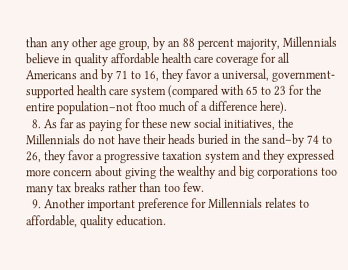than any other age group, by an 88 percent majority, Millennials believe in quality affordable health care coverage for all Americans and by 71 to 16, they favor a universal, government-supported health care system (compared with 65 to 23 for the entire population–not ftoo much of a difference here).
  8. As far as paying for these new social initiatives, the Millennials do not have their heads buried in the sand–by 74 to 26, they favor a progressive taxation system and they expressed more concern about giving the wealthy and big corporations too many tax breaks rather than too few.
  9. Another important preference for Millennials relates to affordable, quality education.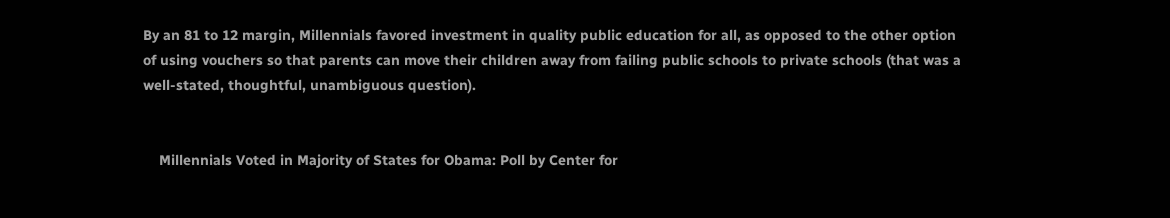By an 81 to 12 margin, Millennials favored investment in quality public education for all, as opposed to the other option of using vouchers so that parents can move their children away from failing public schools to private schools (that was a well-stated, thoughtful, unambiguous question).


    Millennials Voted in Majority of States for Obama: Poll by Center for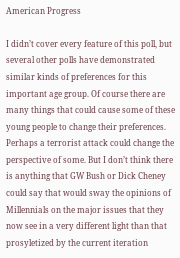American Progress

I didn’t cover every feature of this poll, but several other polls have demonstrated similar kinds of preferences for this important age group. Of course there are many things that could cause some of these young people to change their preferences. Perhaps a terrorist attack could change the perspective of some. But I don’t think there is anything that GW Bush or Dick Cheney could say that would sway the opinions of Millennials on the major issues that they now see in a very different light than that prosyletized by the current iteration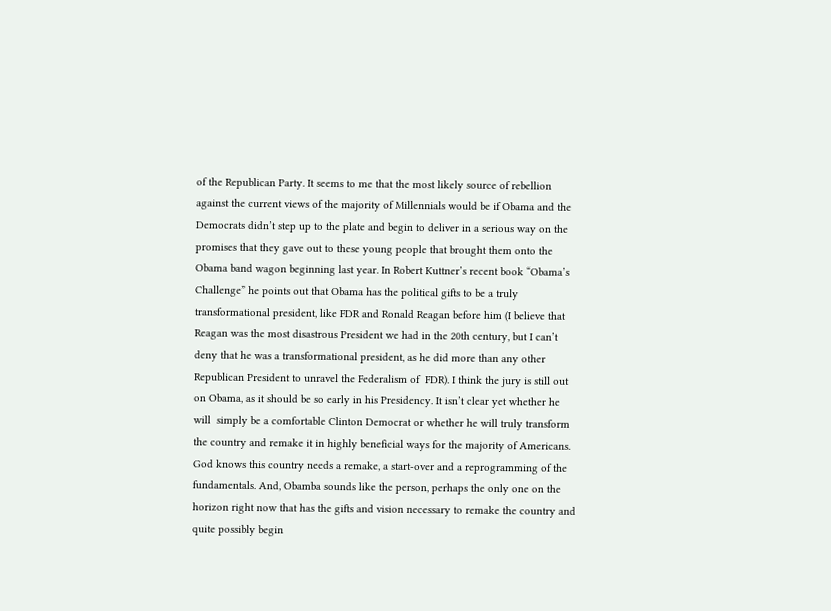of the Republican Party. It seems to me that the most likely source of rebellion against the current views of the majority of Millennials would be if Obama and the Democrats didn’t step up to the plate and begin to deliver in a serious way on the promises that they gave out to these young people that brought them onto the Obama band wagon beginning last year. In Robert Kuttner’s recent book “Obama’s Challenge” he points out that Obama has the political gifts to be a truly transformational president, like FDR and Ronald Reagan before him (I believe that Reagan was the most disastrous President we had in the 20th century, but I can’t deny that he was a transformational president, as he did more than any other Republican President to unravel the Federalism of  FDR). I think the jury is still out on Obama, as it should be so early in his Presidency. It isn’t clear yet whether he will  simply be a comfortable Clinton Democrat or whether he will truly transform the country and remake it in highly beneficial ways for the majority of Americans. God knows this country needs a remake, a start-over and a reprogramming of the fundamentals. And, Obamba sounds like the person, perhaps the only one on the horizon right now that has the gifts and vision necessary to remake the country and quite possibly begin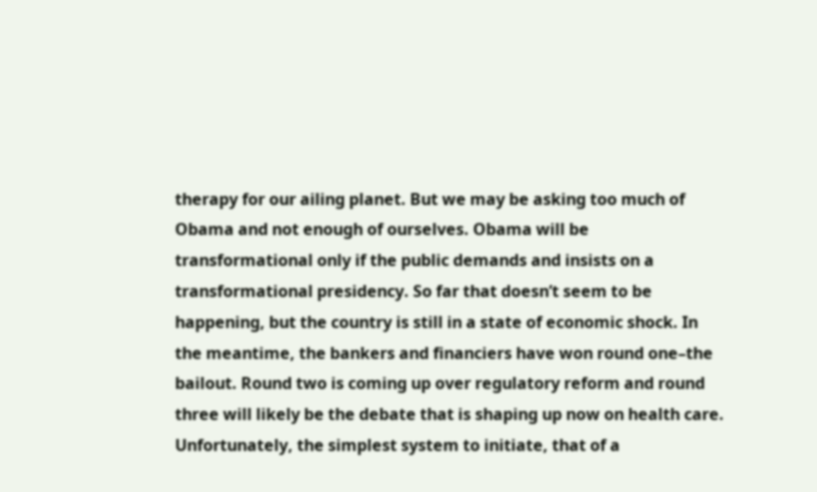therapy for our ailing planet. But we may be asking too much of Obama and not enough of ourselves. Obama will be transformational only if the public demands and insists on a transformational presidency. So far that doesn’t seem to be happening, but the country is still in a state of economic shock. In the meantime, the bankers and financiers have won round one–the bailout. Round two is coming up over regulatory reform and round three will likely be the debate that is shaping up now on health care. Unfortunately, the simplest system to initiate, that of a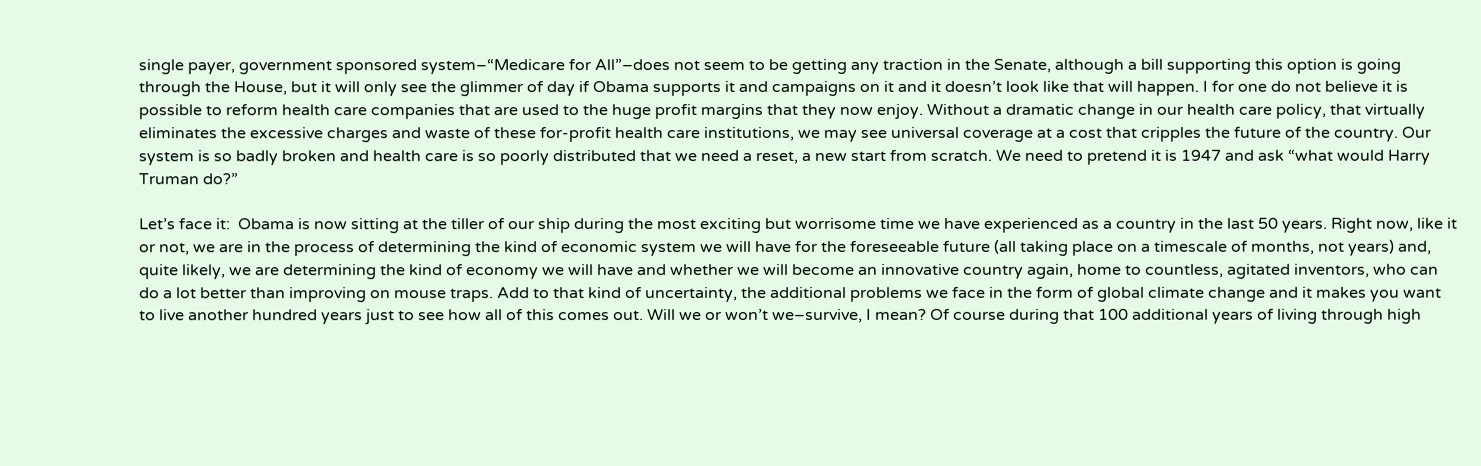single payer, government sponsored system–“Medicare for All”–does not seem to be getting any traction in the Senate, although a bill supporting this option is going through the House, but it will only see the glimmer of day if Obama supports it and campaigns on it and it doesn’t look like that will happen. I for one do not believe it is possible to reform health care companies that are used to the huge profit margins that they now enjoy. Without a dramatic change in our health care policy, that virtually eliminates the excessive charges and waste of these for-profit health care institutions, we may see universal coverage at a cost that cripples the future of the country. Our system is so badly broken and health care is so poorly distributed that we need a reset, a new start from scratch. We need to pretend it is 1947 and ask “what would Harry Truman do?”

Let’s face it:  Obama is now sitting at the tiller of our ship during the most exciting but worrisome time we have experienced as a country in the last 50 years. Right now, like it or not, we are in the process of determining the kind of economic system we will have for the foreseeable future (all taking place on a timescale of months, not years) and, quite likely, we are determining the kind of economy we will have and whether we will become an innovative country again, home to countless, agitated inventors, who can do a lot better than improving on mouse traps. Add to that kind of uncertainty, the additional problems we face in the form of global climate change and it makes you want to live another hundred years just to see how all of this comes out. Will we or won’t we–survive, I mean? Of course during that 100 additional years of living through high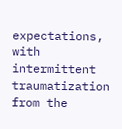expectations, with intermittent traumatization from the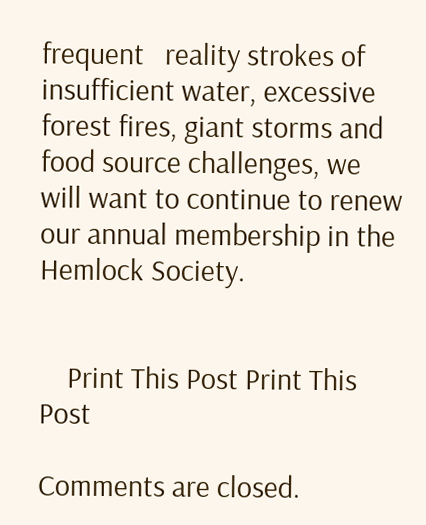frequent   reality strokes of insufficient water, excessive forest fires, giant storms and food source challenges, we will want to continue to renew our annual membership in the Hemlock Society.


    Print This Post Print This Post

Comments are closed.